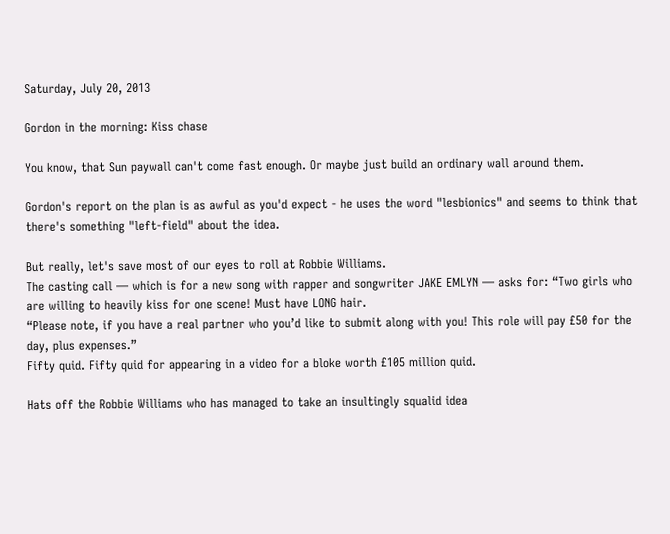Saturday, July 20, 2013

Gordon in the morning: Kiss chase

You know, that Sun paywall can't come fast enough. Or maybe just build an ordinary wall around them.

Gordon's report on the plan is as awful as you'd expect - he uses the word "lesbionics" and seems to think that there's something "left-field" about the idea.

But really, let's save most of our eyes to roll at Robbie Williams.
The casting call — which is for a new song with rapper and songwriter JAKE EMLYN — asks for: “Two girls who are willing to heavily kiss for one scene! Must have LONG hair.
“Please note, if you have a real partner who you’d like to submit along with you! This role will pay £50 for the day, plus expenses.”
Fifty quid. Fifty quid for appearing in a video for a bloke worth £105 million quid.

Hats off the Robbie Williams who has managed to take an insultingly squalid idea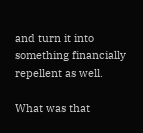and turn it into something financially repellent as well.

What was that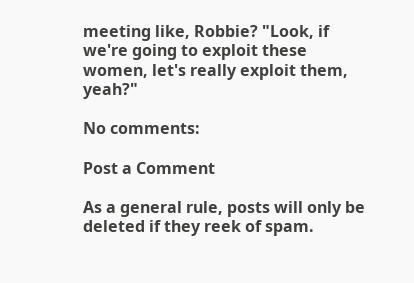meeting like, Robbie? "Look, if we're going to exploit these women, let's really exploit them, yeah?"

No comments:

Post a Comment

As a general rule, posts will only be deleted if they reek of spam.